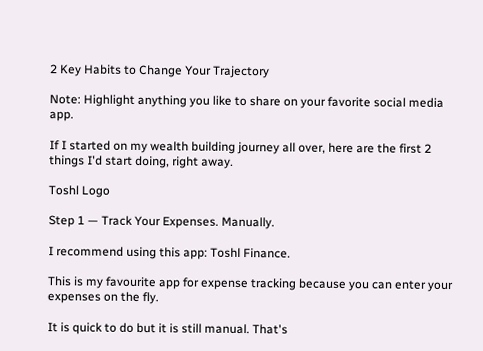2 Key Habits to Change Your Trajectory

Note: Highlight anything you like to share on your favorite social media app.

If I started on my wealth building journey all over, here are the first 2 things I'd start doing, right away.

Toshl Logo

Step 1 — Track Your Expenses. Manually.

I recommend using this app: Toshl Finance.

This is my favourite app for expense tracking because you can enter your expenses on the fly.

It is quick to do but it is still manual. That's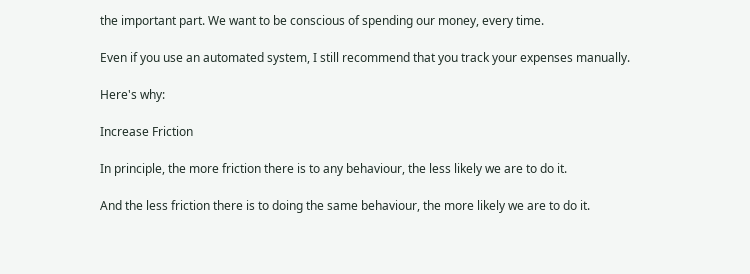the important part. We want to be conscious of spending our money, every time.

Even if you use an automated system, I still recommend that you track your expenses manually.

Here's why:

Increase Friction

In principle, the more friction there is to any behaviour, the less likely we are to do it.

And the less friction there is to doing the same behaviour, the more likely we are to do it.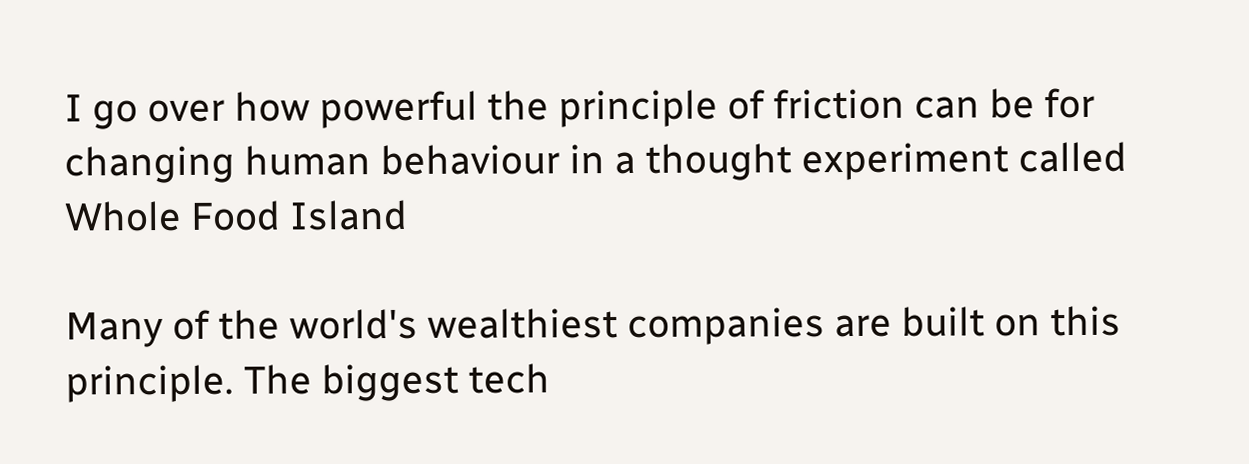I go over how powerful the principle of friction can be for changing human behaviour in a thought experiment called Whole Food Island

Many of the world's wealthiest companies are built on this principle. The biggest tech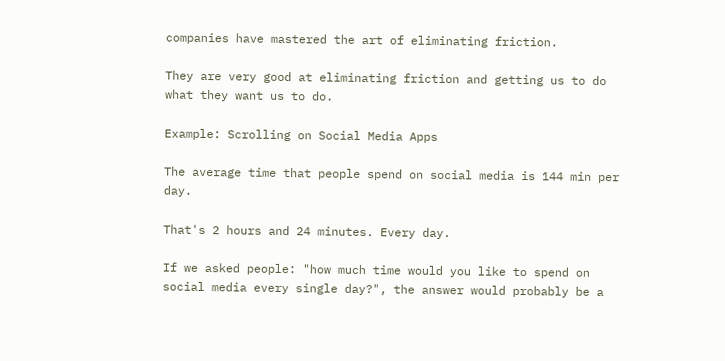companies have mastered the art of eliminating friction.

They are very good at eliminating friction and getting us to do what they want us to do.

Example: Scrolling on Social Media Apps

The average time that people spend on social media is 144 min per day.

That's 2 hours and 24 minutes. Every day.

If we asked people: "how much time would you like to spend on social media every single day?", the answer would probably be a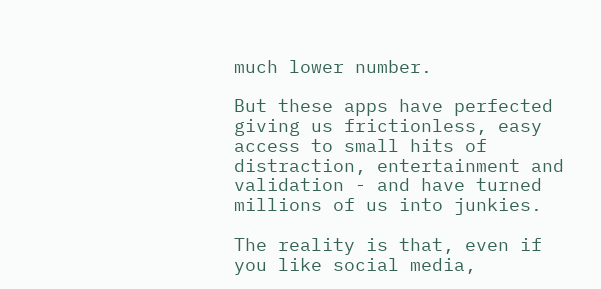much lower number.

But these apps have perfected giving us frictionless, easy access to small hits of distraction, entertainment and validation - and have turned millions of us into junkies.

The reality is that, even if you like social media,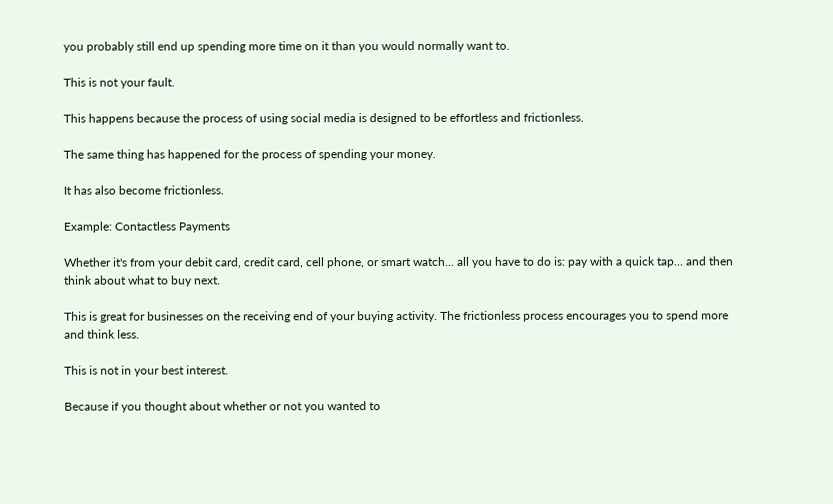you probably still end up spending more time on it than you would normally want to.

This is not your fault.

This happens because the process of using social media is designed to be effortless and frictionless.

The same thing has happened for the process of spending your money.

It has also become frictionless.

Example: Contactless Payments

Whether it's from your debit card, credit card, cell phone, or smart watch... all you have to do is: pay with a quick tap... and then think about what to buy next.

This is great for businesses on the receiving end of your buying activity. The frictionless process encourages you to spend more and think less.

This is not in your best interest.

Because if you thought about whether or not you wanted to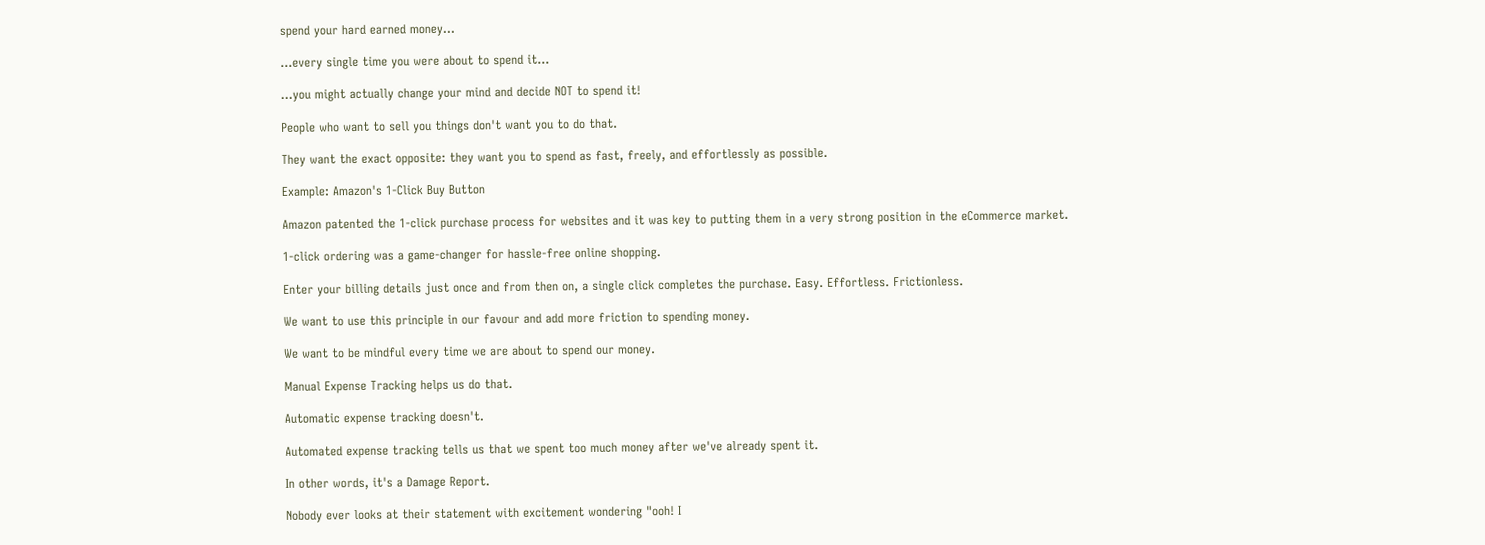spend your hard earned money...

...every single time you were about to spend it...

...you might actually change your mind and decide NOT to spend it!

People who want to sell you things don't want you to do that.

They want the exact opposite: they want you to spend as fast, freely, and effortlessly as possible.

Example: Amazon's 1-Click Buy Button

Amazon patented the 1-click purchase process for websites and it was key to putting them in a very strong position in the eCommerce market.

1-click ordering was a game-changer for hassle-free online shopping.

Enter your billing details just once and from then on, a single click completes the purchase. Easy. Effortless. Frictionless.

We want to use this principle in our favour and add more friction to spending money.

We want to be mindful every time we are about to spend our money.

Manual Expense Tracking helps us do that.

Automatic expense tracking doesn't.

Automated expense tracking tells us that we spent too much money after we've already spent it.

In other words, it's a Damage Report.

Nobody ever looks at their statement with excitement wondering "ooh! I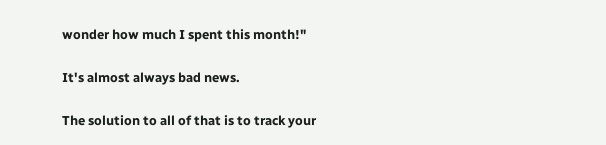wonder how much I spent this month!"

It's almost always bad news.

The solution to all of that is to track your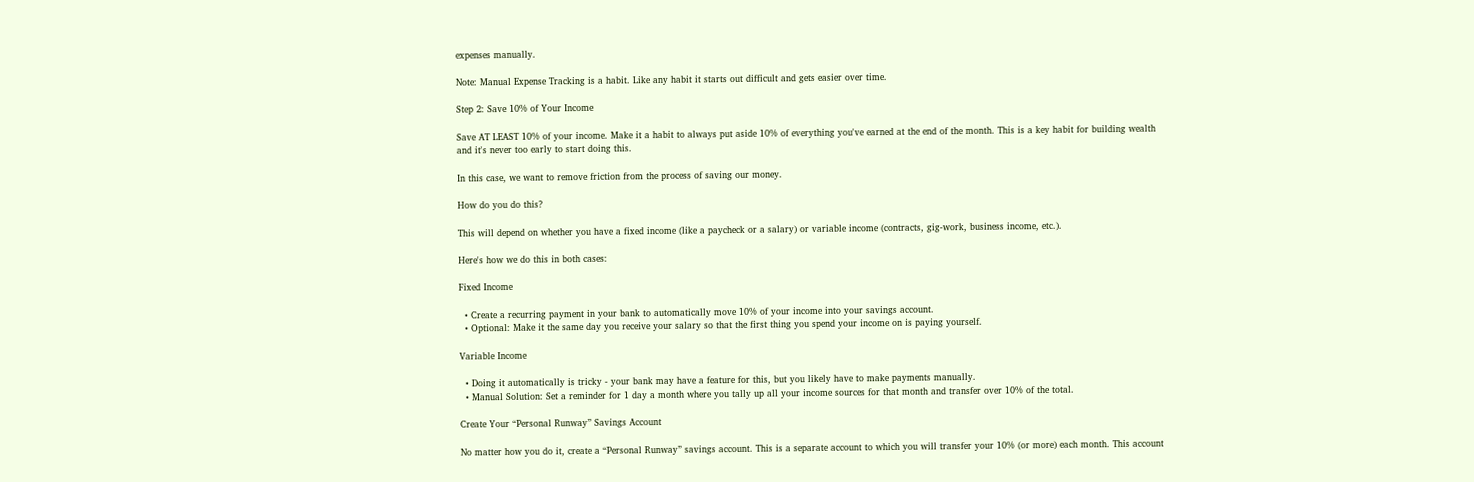expenses manually.

Note: Manual Expense Tracking is a habit. Like any habit it starts out difficult and gets easier over time.

Step 2: Save 10% of Your Income

Save AT LEAST 10% of your income. Make it a habit to always put aside 10% of everything you've earned at the end of the month. This is a key habit for building wealth and it's never too early to start doing this.

In this case, we want to remove friction from the process of saving our money.

How do you do this?

This will depend on whether you have a fixed income (like a paycheck or a salary) or variable income (contracts, gig-work, business income, etc.).

Here's how we do this in both cases:

Fixed Income

  • Create a recurring payment in your bank to automatically move 10% of your income into your savings account.
  • Optional: Make it the same day you receive your salary so that the first thing you spend your income on is paying yourself.

Variable Income

  • Doing it automatically is tricky - your bank may have a feature for this, but you likely have to make payments manually.
  • Manual Solution: Set a reminder for 1 day a month where you tally up all your income sources for that month and transfer over 10% of the total.

Create Your “Personal Runway” Savings Account

No matter how you do it, create a “Personal Runway” savings account. This is a separate account to which you will transfer your 10% (or more) each month. This account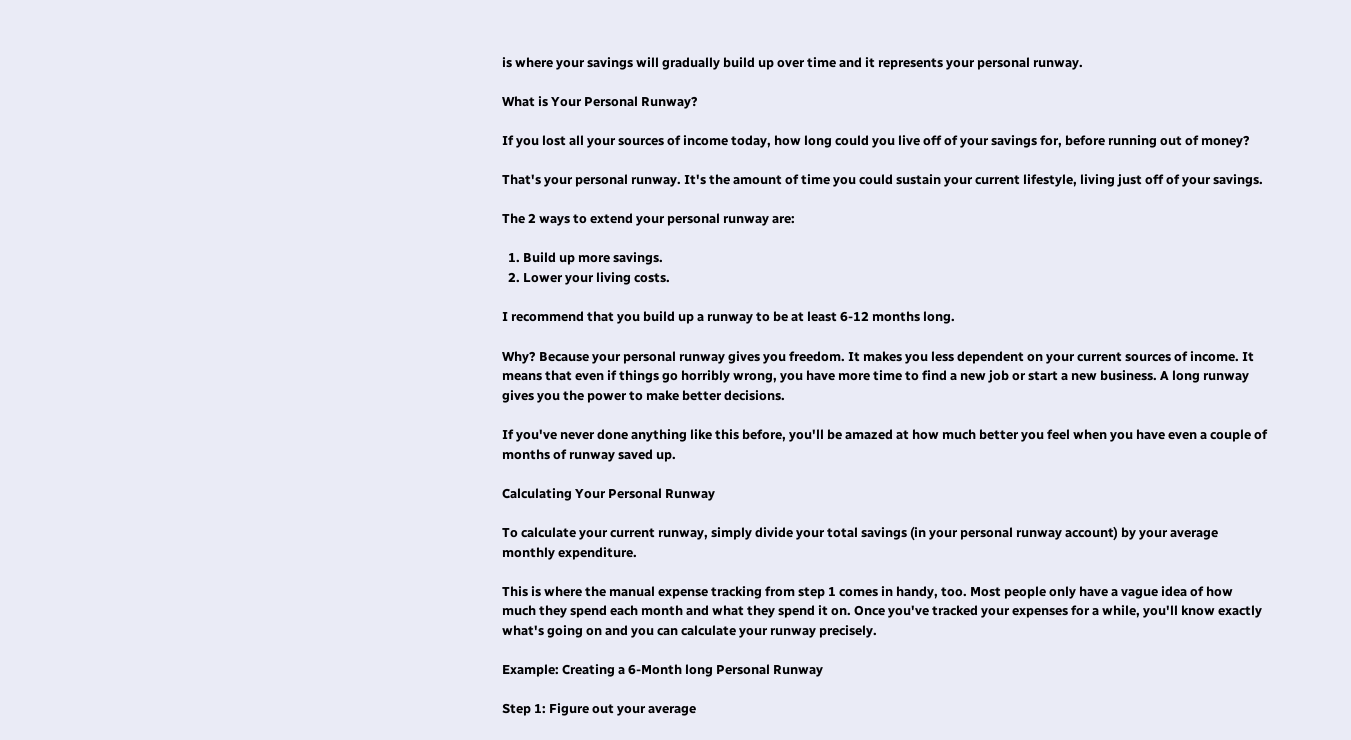is where your savings will gradually build up over time and it represents your personal runway.

What is Your Personal Runway?

If you lost all your sources of income today, how long could you live off of your savings for, before running out of money?

That's your personal runway. It's the amount of time you could sustain your current lifestyle, living just off of your savings.

The 2 ways to extend your personal runway are:

  1. Build up more savings.
  2. Lower your living costs.

I recommend that you build up a runway to be at least 6-12 months long.

Why? Because your personal runway gives you freedom. It makes you less dependent on your current sources of income. It means that even if things go horribly wrong, you have more time to find a new job or start a new business. A long runway gives you the power to make better decisions.

If you've never done anything like this before, you'll be amazed at how much better you feel when you have even a couple of months of runway saved up.

Calculating Your Personal Runway

To calculate your current runway, simply divide your total savings (in your personal runway account) by your average monthly expenditure.

This is where the manual expense tracking from step 1 comes in handy, too. Most people only have a vague idea of how much they spend each month and what they spend it on. Once you've tracked your expenses for a while, you'll know exactly what's going on and you can calculate your runway precisely.

Example: Creating a 6-Month long Personal Runway

Step 1: Figure out your average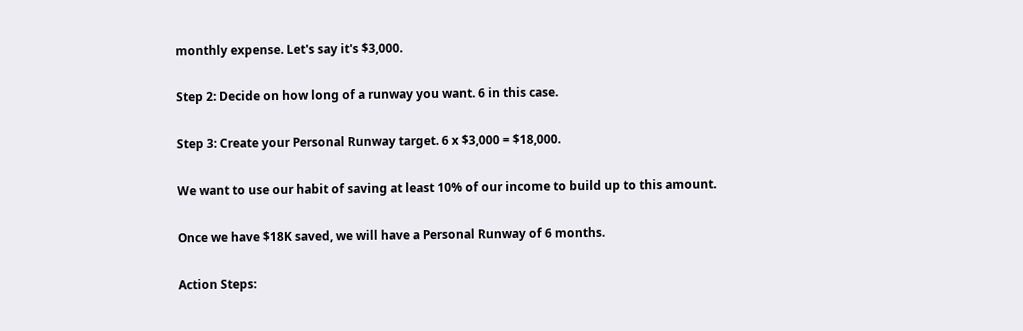monthly expense. Let's say it's $3,000.

Step 2: Decide on how long of a runway you want. 6 in this case.

Step 3: Create your Personal Runway target. 6 x $3,000 = $18,000.

We want to use our habit of saving at least 10% of our income to build up to this amount.

Once we have $18K saved, we will have a Personal Runway of 6 months.

Action Steps: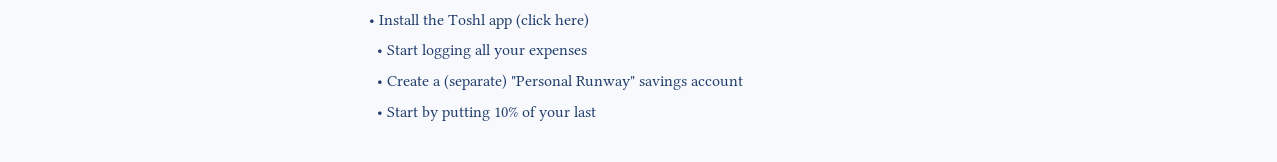• Install the Toshl app (click here)
  • Start logging all your expenses
  • Create a (separate) "Personal Runway" savings account
  • Start by putting 10% of your last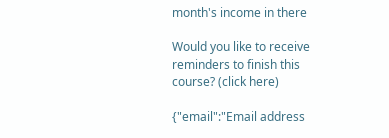month's income in there

Would you like to receive reminders to finish this course? (click here)

{"email":"Email address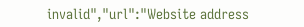invalid","url":"Website address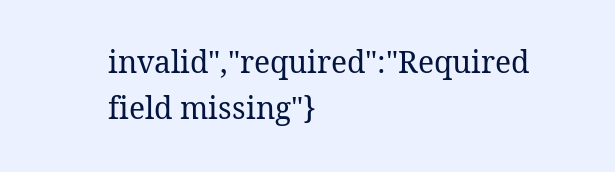invalid","required":"Required field missing"}